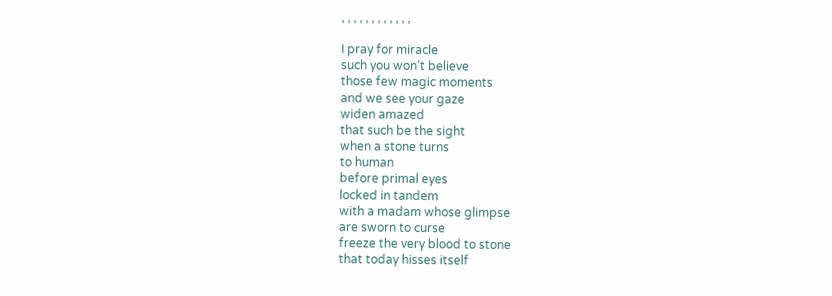, , , , , , , , , , , ,

I pray for miracle
such you won’t believe
those few magic moments
and we see your gaze
widen amazed
that such be the sight
when a stone turns
to human
before primal eyes
locked in tandem
with a madam whose glimpse
are sworn to curse
freeze the very blood to stone
that today hisses itself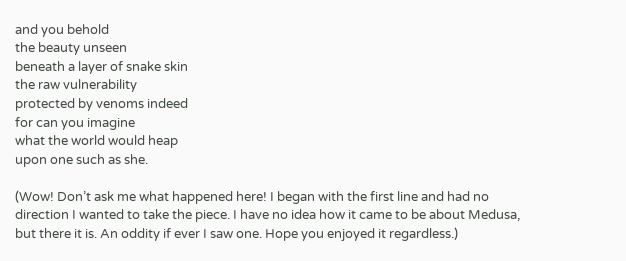and you behold
the beauty unseen
beneath a layer of snake skin
the raw vulnerability
protected by venoms indeed
for can you imagine
what the world would heap
upon one such as she.

(Wow! Don’t ask me what happened here! I began with the first line and had no direction I wanted to take the piece. I have no idea how it came to be about Medusa, but there it is. An oddity if ever I saw one. Hope you enjoyed it regardless.)